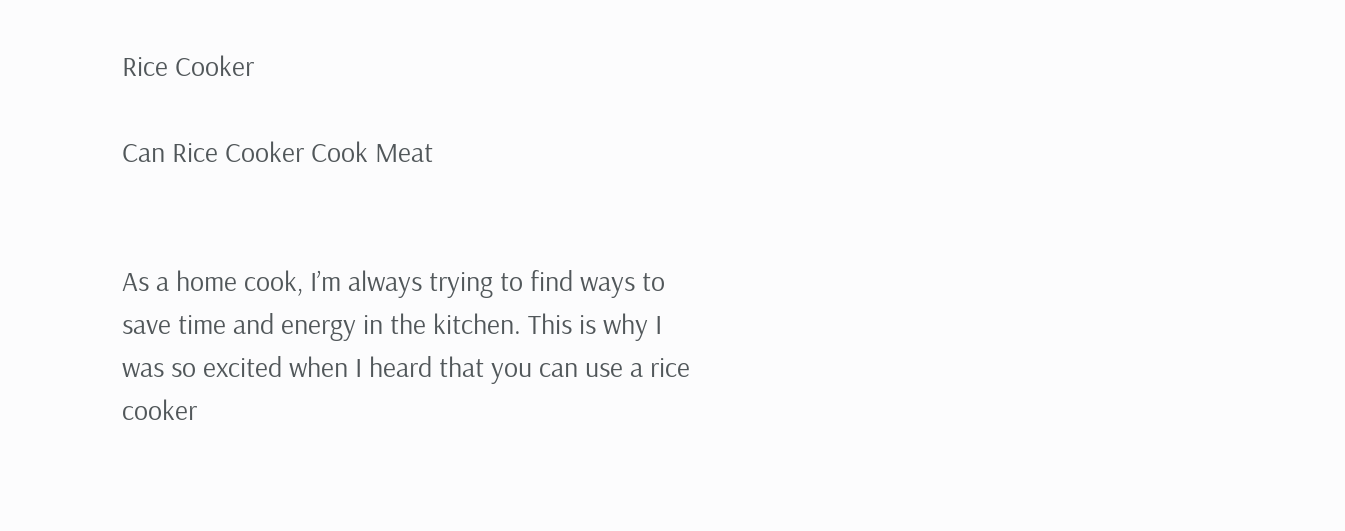Rice Cooker

Can Rice Cooker Cook Meat


As a home cook, I’m always trying to find ways to save time and energy in the kitchen. This is why I was so excited when I heard that you can use a rice cooker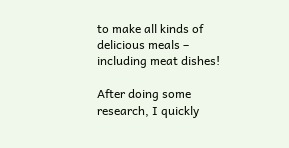to make all kinds of delicious meals – including meat dishes!

After doing some research, I quickly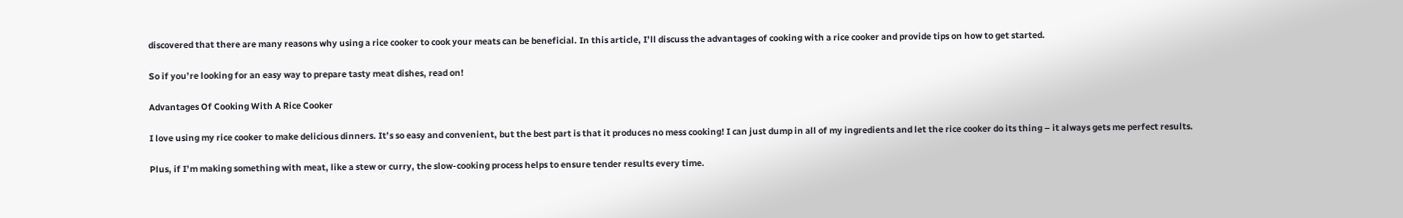discovered that there are many reasons why using a rice cooker to cook your meats can be beneficial. In this article, I’ll discuss the advantages of cooking with a rice cooker and provide tips on how to get started.

So if you’re looking for an easy way to prepare tasty meat dishes, read on!

Advantages Of Cooking With A Rice Cooker

I love using my rice cooker to make delicious dinners. It’s so easy and convenient, but the best part is that it produces no mess cooking! I can just dump in all of my ingredients and let the rice cooker do its thing – it always gets me perfect results.

Plus, if I’m making something with meat, like a stew or curry, the slow-cooking process helps to ensure tender results every time.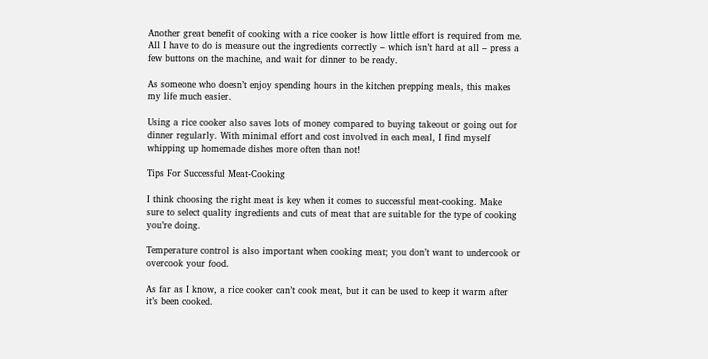Another great benefit of cooking with a rice cooker is how little effort is required from me. All I have to do is measure out the ingredients correctly – which isn’t hard at all – press a few buttons on the machine, and wait for dinner to be ready.

As someone who doesn’t enjoy spending hours in the kitchen prepping meals, this makes my life much easier.

Using a rice cooker also saves lots of money compared to buying takeout or going out for dinner regularly. With minimal effort and cost involved in each meal, I find myself whipping up homemade dishes more often than not!

Tips For Successful Meat-Cooking

I think choosing the right meat is key when it comes to successful meat-cooking. Make sure to select quality ingredients and cuts of meat that are suitable for the type of cooking you’re doing.

Temperature control is also important when cooking meat; you don’t want to undercook or overcook your food.

As far as I know, a rice cooker can’t cook meat, but it can be used to keep it warm after it’s been cooked.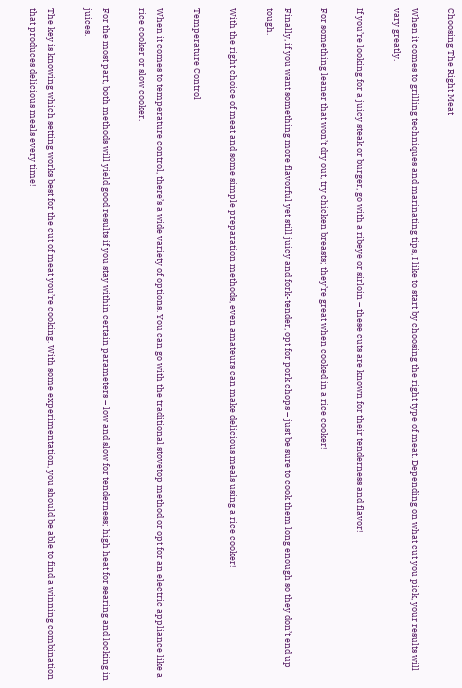Choosing The Right Meat

When it comes to grilling techniques and marinating tips, I like to start by choosing the right type of meat. Depending on what cut you pick, your results will vary greatly.

If you’re looking for a juicy steak or burger, go with a ribeye or sirloin – these cuts are known for their tenderness and flavor!

For something leaner that won’t dry out, try chicken breasts; they’re great when cooked in a rice cooker!

Finally, if you want something more flavorful yet still juicy and fork-tender, opt for pork chops – just be sure to cook them long enough so they don’t end up tough.

With the right choice of meat and some simple preparation methods, even amateurs can make delicious meals using a rice cooker!

Temperature Control

When it comes to temperature control, there’s a wide variety of options. You can go with the traditional stovetop method or opt for an electric appliance like a rice cooker or slow cooker.

For the most part, both methods will yield good results if you stay within certain parameters – low and slow for tenderness; high heat for searing and locking in juices.

The key is knowing which setting works best for the cut of meat you’re cooking. With some experimentation, you should be able to find a winning combination that produces delicious meals every time!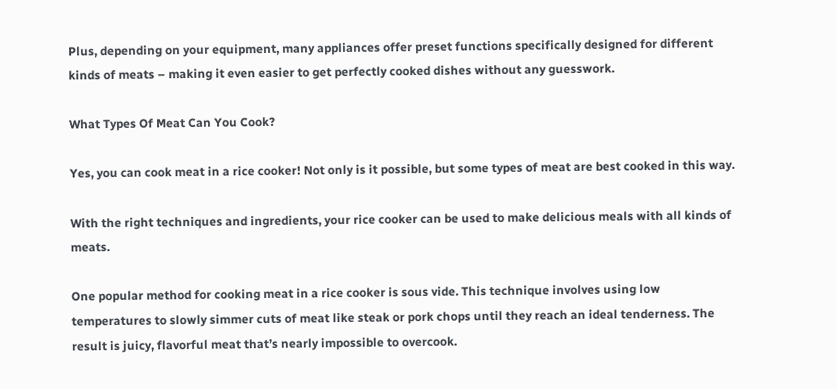Plus, depending on your equipment, many appliances offer preset functions specifically designed for different kinds of meats – making it even easier to get perfectly cooked dishes without any guesswork.

What Types Of Meat Can You Cook?

Yes, you can cook meat in a rice cooker! Not only is it possible, but some types of meat are best cooked in this way.

With the right techniques and ingredients, your rice cooker can be used to make delicious meals with all kinds of meats.

One popular method for cooking meat in a rice cooker is sous vide. This technique involves using low temperatures to slowly simmer cuts of meat like steak or pork chops until they reach an ideal tenderness. The result is juicy, flavorful meat that’s nearly impossible to overcook.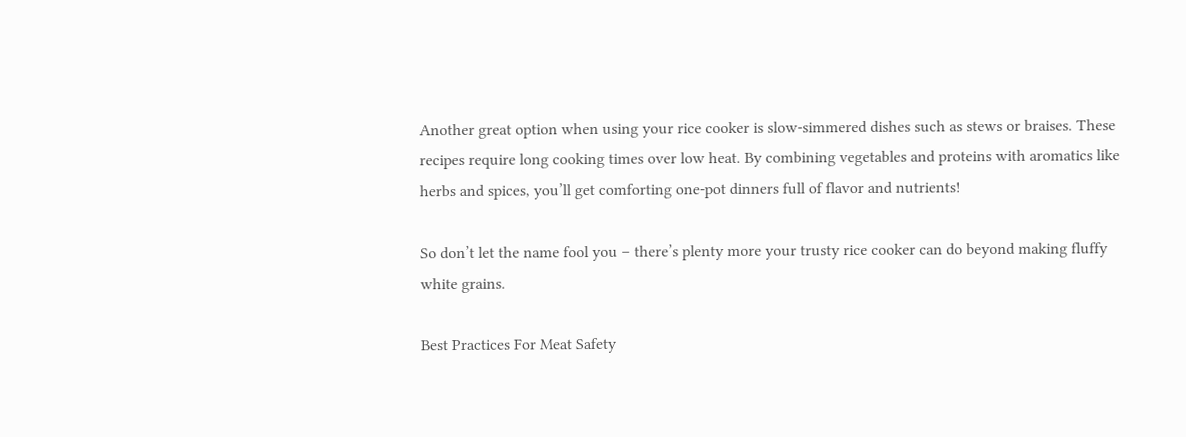Another great option when using your rice cooker is slow-simmered dishes such as stews or braises. These recipes require long cooking times over low heat. By combining vegetables and proteins with aromatics like herbs and spices, you’ll get comforting one-pot dinners full of flavor and nutrients!

So don’t let the name fool you – there’s plenty more your trusty rice cooker can do beyond making fluffy white grains.

Best Practices For Meat Safety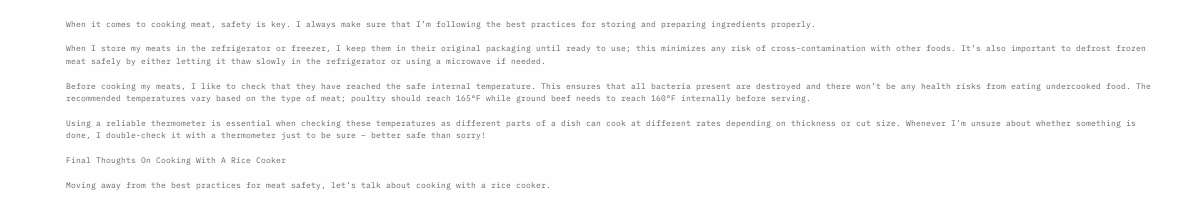When it comes to cooking meat, safety is key. I always make sure that I’m following the best practices for storing and preparing ingredients properly.

When I store my meats in the refrigerator or freezer, I keep them in their original packaging until ready to use; this minimizes any risk of cross-contamination with other foods. It’s also important to defrost frozen meat safely by either letting it thaw slowly in the refrigerator or using a microwave if needed.

Before cooking my meats, I like to check that they have reached the safe internal temperature. This ensures that all bacteria present are destroyed and there won’t be any health risks from eating undercooked food. The recommended temperatures vary based on the type of meat; poultry should reach 165°F while ground beef needs to reach 160°F internally before serving.

Using a reliable thermometer is essential when checking these temperatures as different parts of a dish can cook at different rates depending on thickness or cut size. Whenever I’m unsure about whether something is done, I double-check it with a thermometer just to be sure – better safe than sorry!

Final Thoughts On Cooking With A Rice Cooker

Moving away from the best practices for meat safety, let’s talk about cooking with a rice cooker.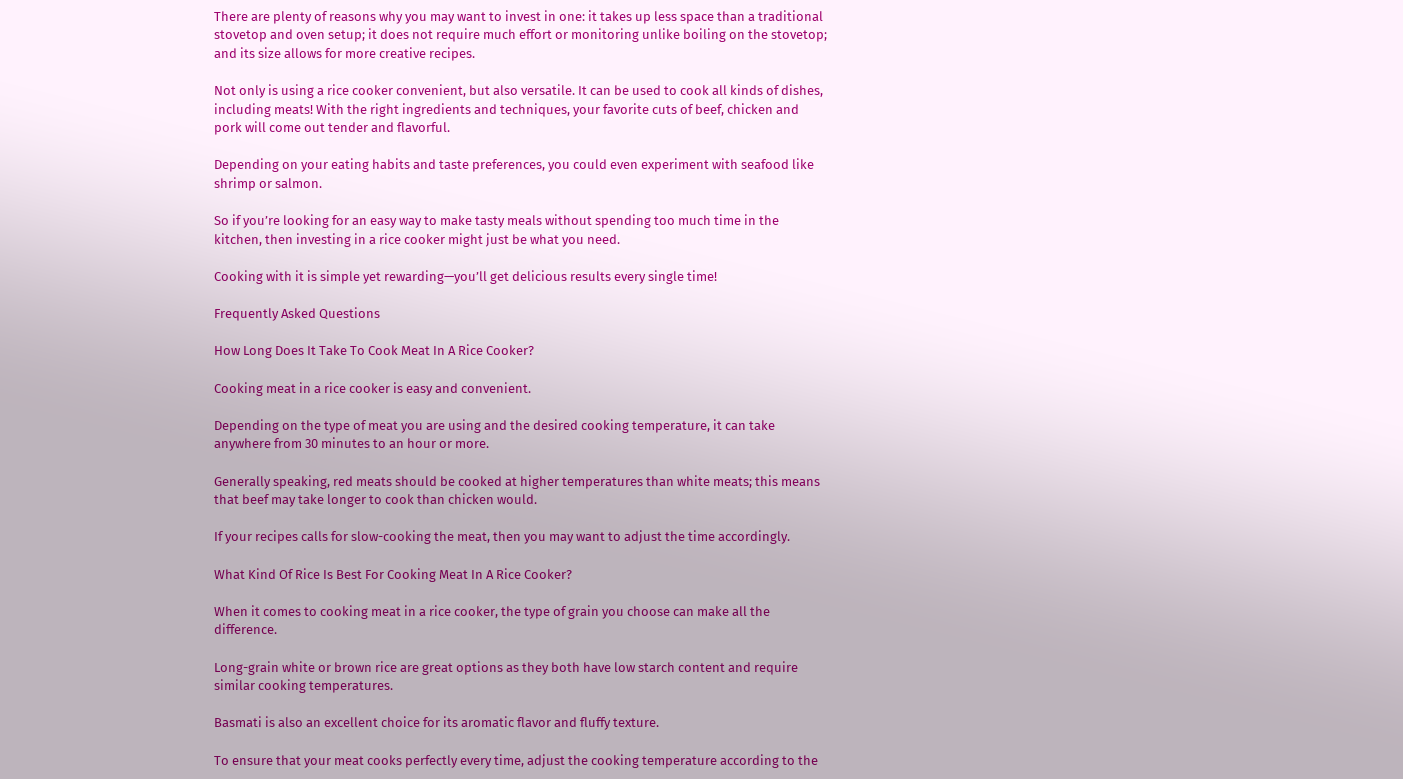There are plenty of reasons why you may want to invest in one: it takes up less space than a traditional stovetop and oven setup; it does not require much effort or monitoring unlike boiling on the stovetop; and its size allows for more creative recipes.

Not only is using a rice cooker convenient, but also versatile. It can be used to cook all kinds of dishes, including meats! With the right ingredients and techniques, your favorite cuts of beef, chicken and pork will come out tender and flavorful.

Depending on your eating habits and taste preferences, you could even experiment with seafood like shrimp or salmon.

So if you’re looking for an easy way to make tasty meals without spending too much time in the kitchen, then investing in a rice cooker might just be what you need.

Cooking with it is simple yet rewarding—you’ll get delicious results every single time!

Frequently Asked Questions

How Long Does It Take To Cook Meat In A Rice Cooker?

Cooking meat in a rice cooker is easy and convenient.

Depending on the type of meat you are using and the desired cooking temperature, it can take anywhere from 30 minutes to an hour or more.

Generally speaking, red meats should be cooked at higher temperatures than white meats; this means that beef may take longer to cook than chicken would.

If your recipes calls for slow-cooking the meat, then you may want to adjust the time accordingly.

What Kind Of Rice Is Best For Cooking Meat In A Rice Cooker?

When it comes to cooking meat in a rice cooker, the type of grain you choose can make all the difference.

Long-grain white or brown rice are great options as they both have low starch content and require similar cooking temperatures.

Basmati is also an excellent choice for its aromatic flavor and fluffy texture.

To ensure that your meat cooks perfectly every time, adjust the cooking temperature according to the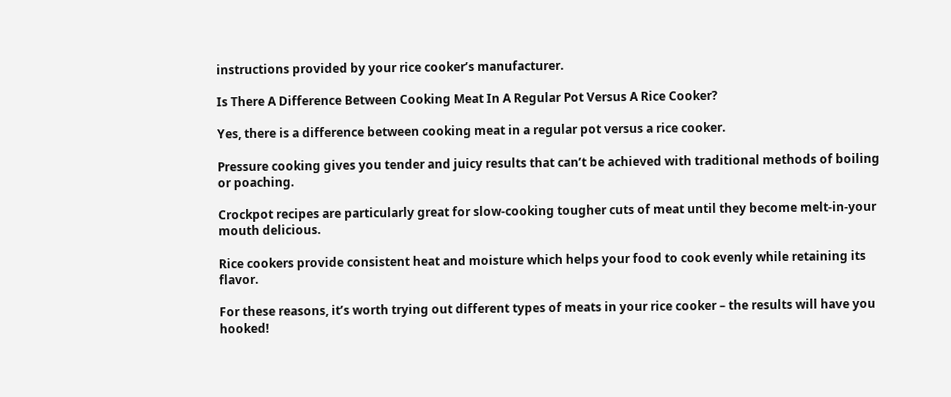instructions provided by your rice cooker’s manufacturer.

Is There A Difference Between Cooking Meat In A Regular Pot Versus A Rice Cooker?

Yes, there is a difference between cooking meat in a regular pot versus a rice cooker.

Pressure cooking gives you tender and juicy results that can’t be achieved with traditional methods of boiling or poaching.

Crockpot recipes are particularly great for slow-cooking tougher cuts of meat until they become melt-in-your mouth delicious.

Rice cookers provide consistent heat and moisture which helps your food to cook evenly while retaining its flavor.

For these reasons, it’s worth trying out different types of meats in your rice cooker – the results will have you hooked!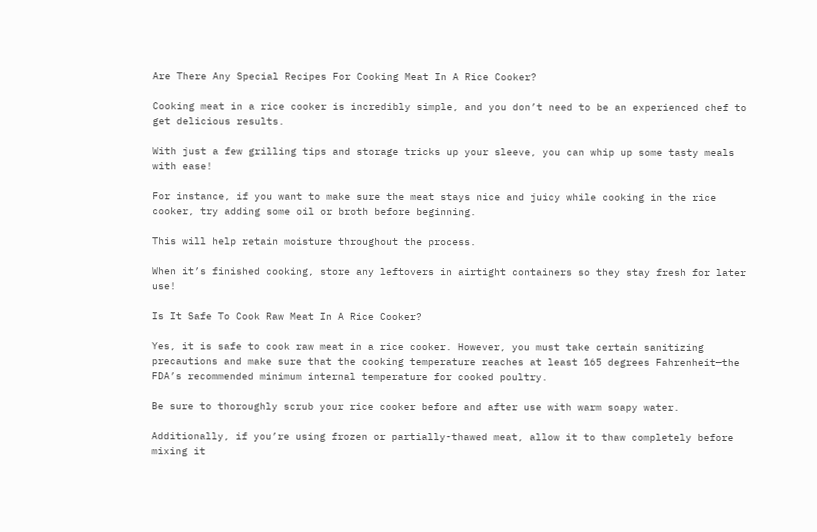Are There Any Special Recipes For Cooking Meat In A Rice Cooker?

Cooking meat in a rice cooker is incredibly simple, and you don’t need to be an experienced chef to get delicious results.

With just a few grilling tips and storage tricks up your sleeve, you can whip up some tasty meals with ease!

For instance, if you want to make sure the meat stays nice and juicy while cooking in the rice cooker, try adding some oil or broth before beginning.

This will help retain moisture throughout the process.

When it’s finished cooking, store any leftovers in airtight containers so they stay fresh for later use!

Is It Safe To Cook Raw Meat In A Rice Cooker?

Yes, it is safe to cook raw meat in a rice cooker. However, you must take certain sanitizing precautions and make sure that the cooking temperature reaches at least 165 degrees Fahrenheit—the FDA’s recommended minimum internal temperature for cooked poultry.

Be sure to thoroughly scrub your rice cooker before and after use with warm soapy water.

Additionally, if you’re using frozen or partially-thawed meat, allow it to thaw completely before mixing it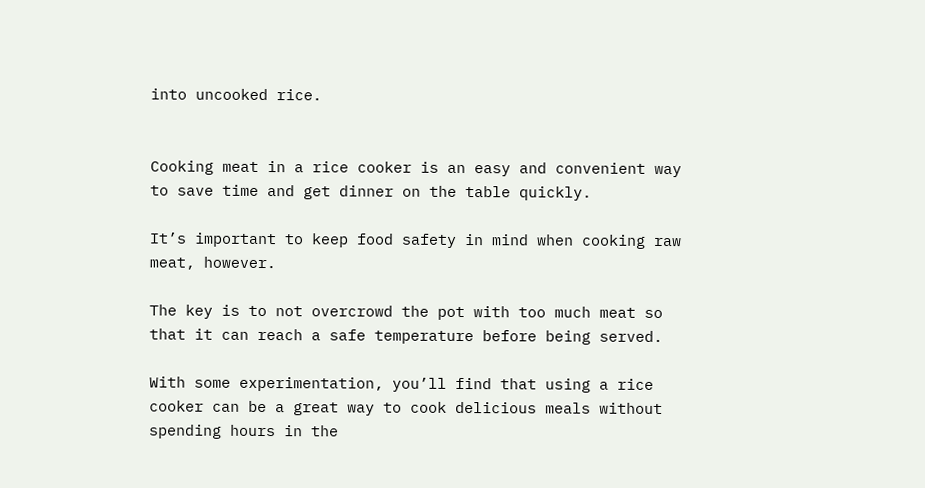into uncooked rice.


Cooking meat in a rice cooker is an easy and convenient way to save time and get dinner on the table quickly.

It’s important to keep food safety in mind when cooking raw meat, however.

The key is to not overcrowd the pot with too much meat so that it can reach a safe temperature before being served.

With some experimentation, you’ll find that using a rice cooker can be a great way to cook delicious meals without spending hours in the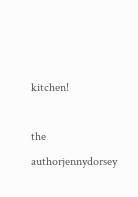kitchen!

the authorjennydorsey